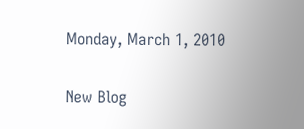Monday, March 1, 2010

New Blog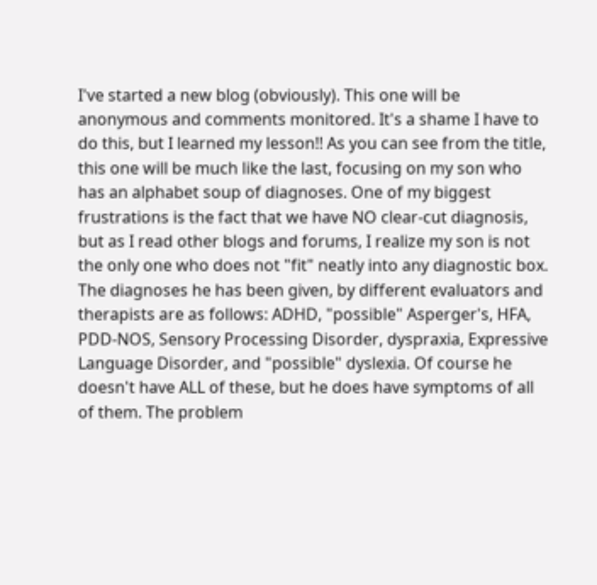I've started a new blog (obviously). This one will be anonymous and comments monitored. It's a shame I have to do this, but I learned my lesson!! As you can see from the title, this one will be much like the last, focusing on my son who has an alphabet soup of diagnoses. One of my biggest frustrations is the fact that we have NO clear-cut diagnosis, but as I read other blogs and forums, I realize my son is not the only one who does not "fit" neatly into any diagnostic box. The diagnoses he has been given, by different evaluators and therapists are as follows: ADHD, "possible" Asperger's, HFA, PDD-NOS, Sensory Processing Disorder, dyspraxia, Expressive Language Disorder, and "possible" dyslexia. Of course he doesn't have ALL of these, but he does have symptoms of all of them. The problem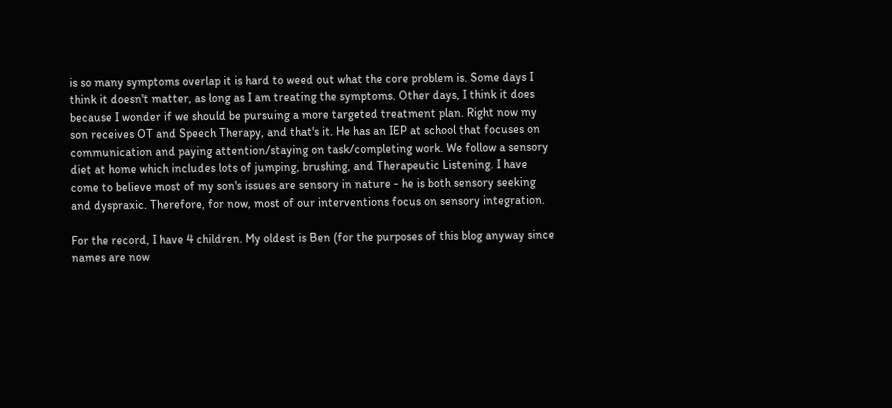is so many symptoms overlap it is hard to weed out what the core problem is. Some days I think it doesn't matter, as long as I am treating the symptoms. Other days, I think it does because I wonder if we should be pursuing a more targeted treatment plan. Right now my son receives OT and Speech Therapy, and that's it. He has an IEP at school that focuses on communication and paying attention/staying on task/completing work. We follow a sensory diet at home which includes lots of jumping, brushing, and Therapeutic Listening. I have come to believe most of my son's issues are sensory in nature - he is both sensory seeking and dyspraxic. Therefore, for now, most of our interventions focus on sensory integration.

For the record, I have 4 children. My oldest is Ben (for the purposes of this blog anyway since names are now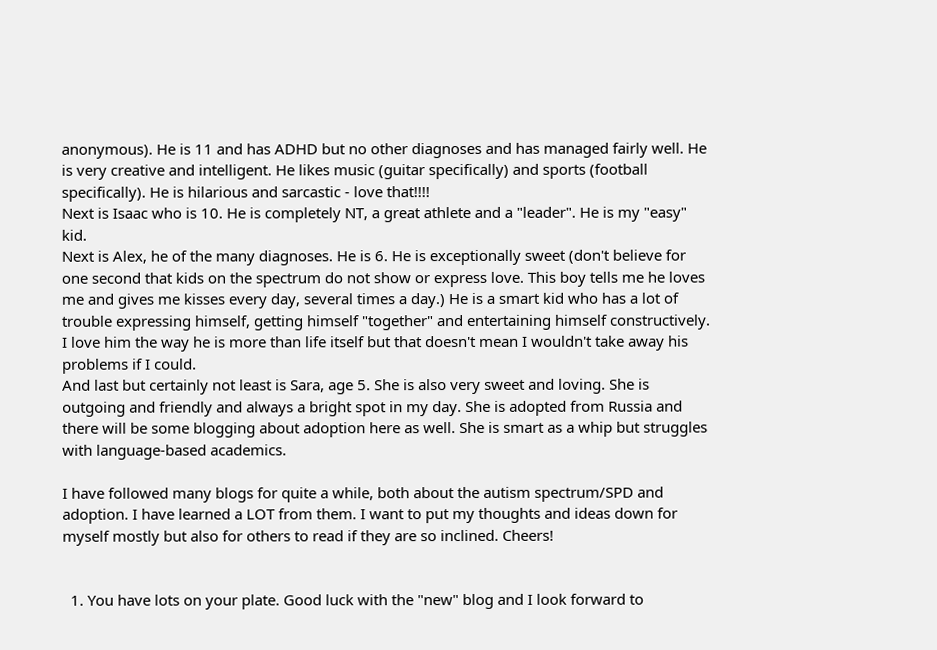anonymous). He is 11 and has ADHD but no other diagnoses and has managed fairly well. He is very creative and intelligent. He likes music (guitar specifically) and sports (football specifically). He is hilarious and sarcastic - love that!!!!
Next is Isaac who is 10. He is completely NT, a great athlete and a "leader". He is my "easy" kid.
Next is Alex, he of the many diagnoses. He is 6. He is exceptionally sweet (don't believe for one second that kids on the spectrum do not show or express love. This boy tells me he loves me and gives me kisses every day, several times a day.) He is a smart kid who has a lot of trouble expressing himself, getting himself "together" and entertaining himself constructively. I love him the way he is more than life itself but that doesn't mean I wouldn't take away his problems if I could.
And last but certainly not least is Sara, age 5. She is also very sweet and loving. She is outgoing and friendly and always a bright spot in my day. She is adopted from Russia and there will be some blogging about adoption here as well. She is smart as a whip but struggles with language-based academics.

I have followed many blogs for quite a while, both about the autism spectrum/SPD and adoption. I have learned a LOT from them. I want to put my thoughts and ideas down for myself mostly but also for others to read if they are so inclined. Cheers!


  1. You have lots on your plate. Good luck with the "new" blog and I look forward to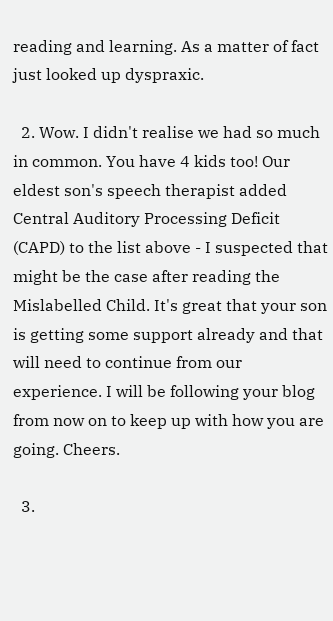reading and learning. As a matter of fact just looked up dyspraxic.

  2. Wow. I didn't realise we had so much in common. You have 4 kids too! Our eldest son's speech therapist added Central Auditory Processing Deficit (CAPD) to the list above - I suspected that might be the case after reading the Mislabelled Child. It's great that your son is getting some support already and that will need to continue from our experience. I will be following your blog from now on to keep up with how you are going. Cheers.

  3.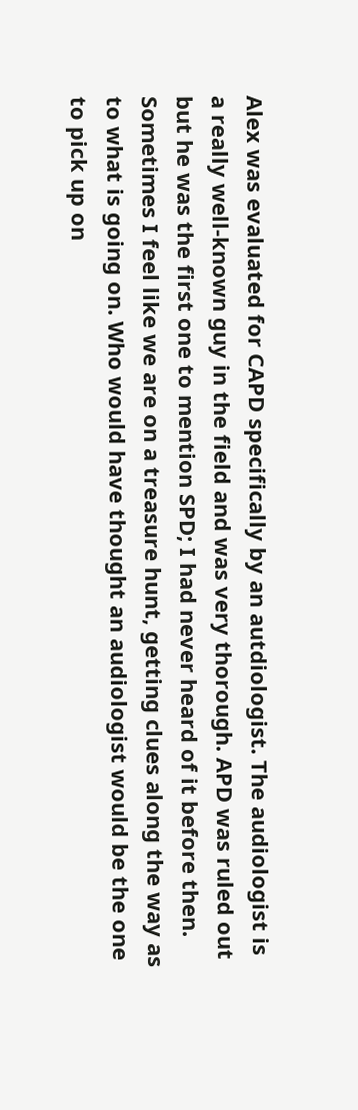Alex was evaluated for CAPD specifically by an autdiologist. The audiologist is a really well-known guy in the field and was very thorough. APD was ruled out but he was the first one to mention SPD; I had never heard of it before then. Sometimes I feel like we are on a treasure hunt, getting clues along the way as to what is going on. Who would have thought an audiologist would be the one to pick up on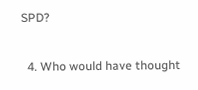SPD?

  4. Who would have thought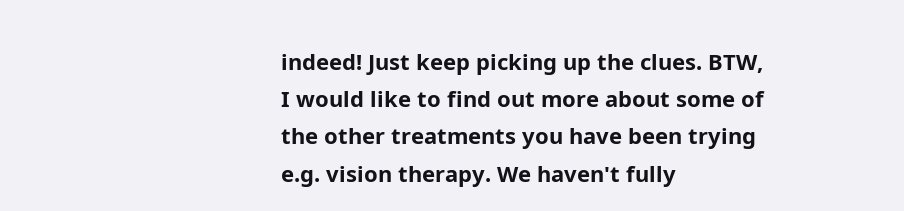indeed! Just keep picking up the clues. BTW, I would like to find out more about some of the other treatments you have been trying e.g. vision therapy. We haven't fully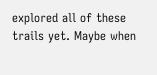explored all of these trails yet. Maybe when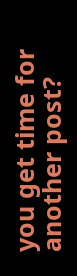you get time for another post?